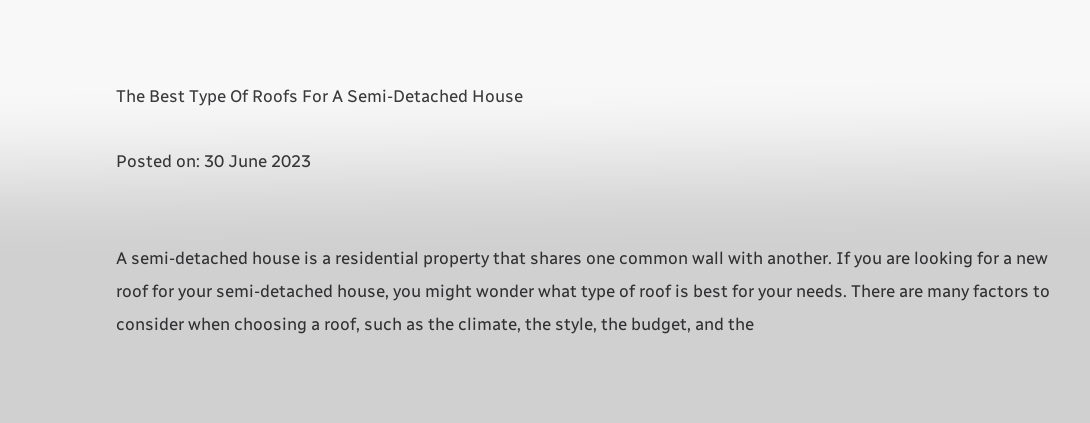The Best Type Of Roofs For A Semi-Detached House

Posted on: 30 June 2023


A semi-detached house is a residential property that shares one common wall with another. If you are looking for a new roof for your semi-detached house, you might wonder what type of roof is best for your needs. There are many factors to consider when choosing a roof, such as the climate, the style, the budget, and the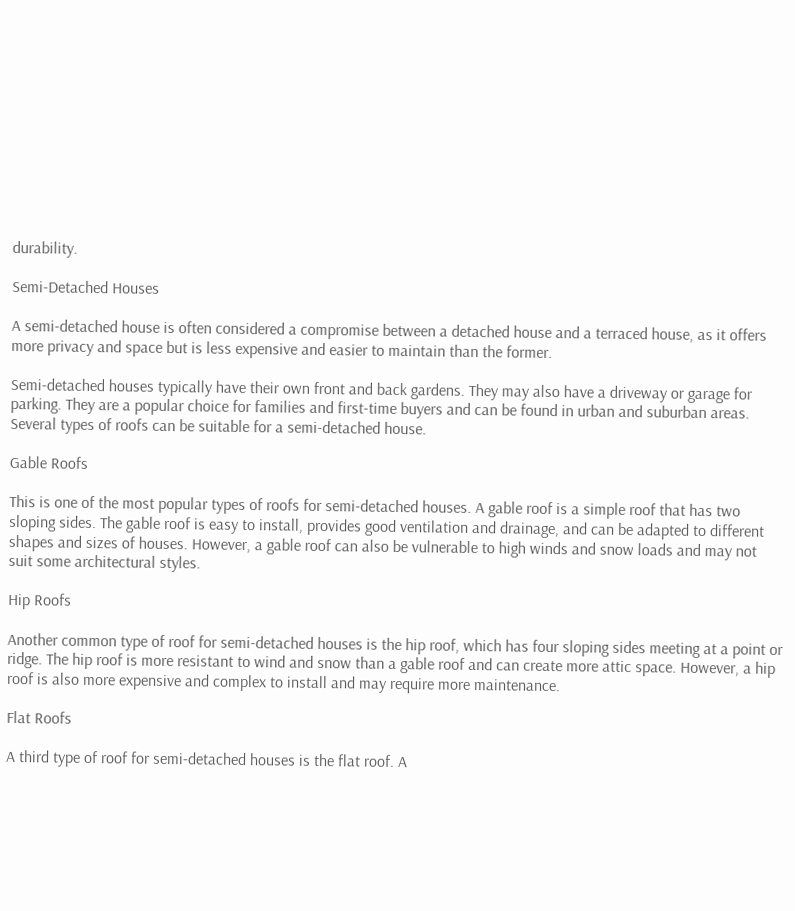durability.

Semi-Detached Houses

A semi-detached house is often considered a compromise between a detached house and a terraced house, as it offers more privacy and space but is less expensive and easier to maintain than the former.

Semi-detached houses typically have their own front and back gardens. They may also have a driveway or garage for parking. They are a popular choice for families and first-time buyers and can be found in urban and suburban areas. Several types of roofs can be suitable for a semi-detached house.

Gable Roofs

This is one of the most popular types of roofs for semi-detached houses. A gable roof is a simple roof that has two sloping sides. The gable roof is easy to install, provides good ventilation and drainage, and can be adapted to different shapes and sizes of houses. However, a gable roof can also be vulnerable to high winds and snow loads and may not suit some architectural styles.

Hip Roofs

Another common type of roof for semi-detached houses is the hip roof, which has four sloping sides meeting at a point or ridge. The hip roof is more resistant to wind and snow than a gable roof and can create more attic space. However, a hip roof is also more expensive and complex to install and may require more maintenance.

Flat Roofs

A third type of roof for semi-detached houses is the flat roof. A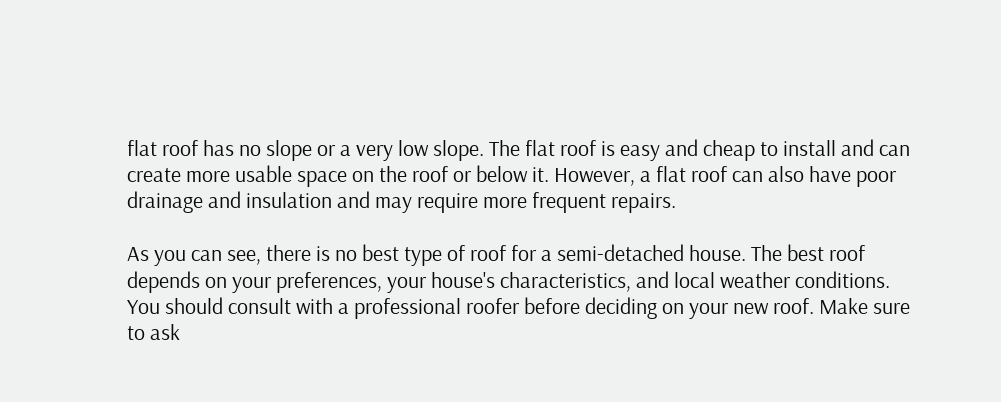flat roof has no slope or a very low slope. The flat roof is easy and cheap to install and can create more usable space on the roof or below it. However, a flat roof can also have poor drainage and insulation and may require more frequent repairs.

As you can see, there is no best type of roof for a semi-detached house. The best roof depends on your preferences, your house's characteristics, and local weather conditions. You should consult with a professional roofer before deciding on your new roof. Make sure to ask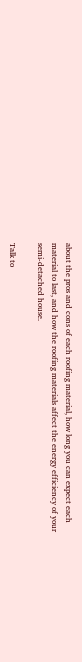about the pros and cons of each roofing material, how long you can expect each material to last, and how the roofing materials affect the energy efficiency of your semi-detached house.

Talk to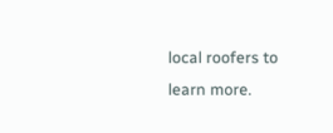local roofers to learn more.